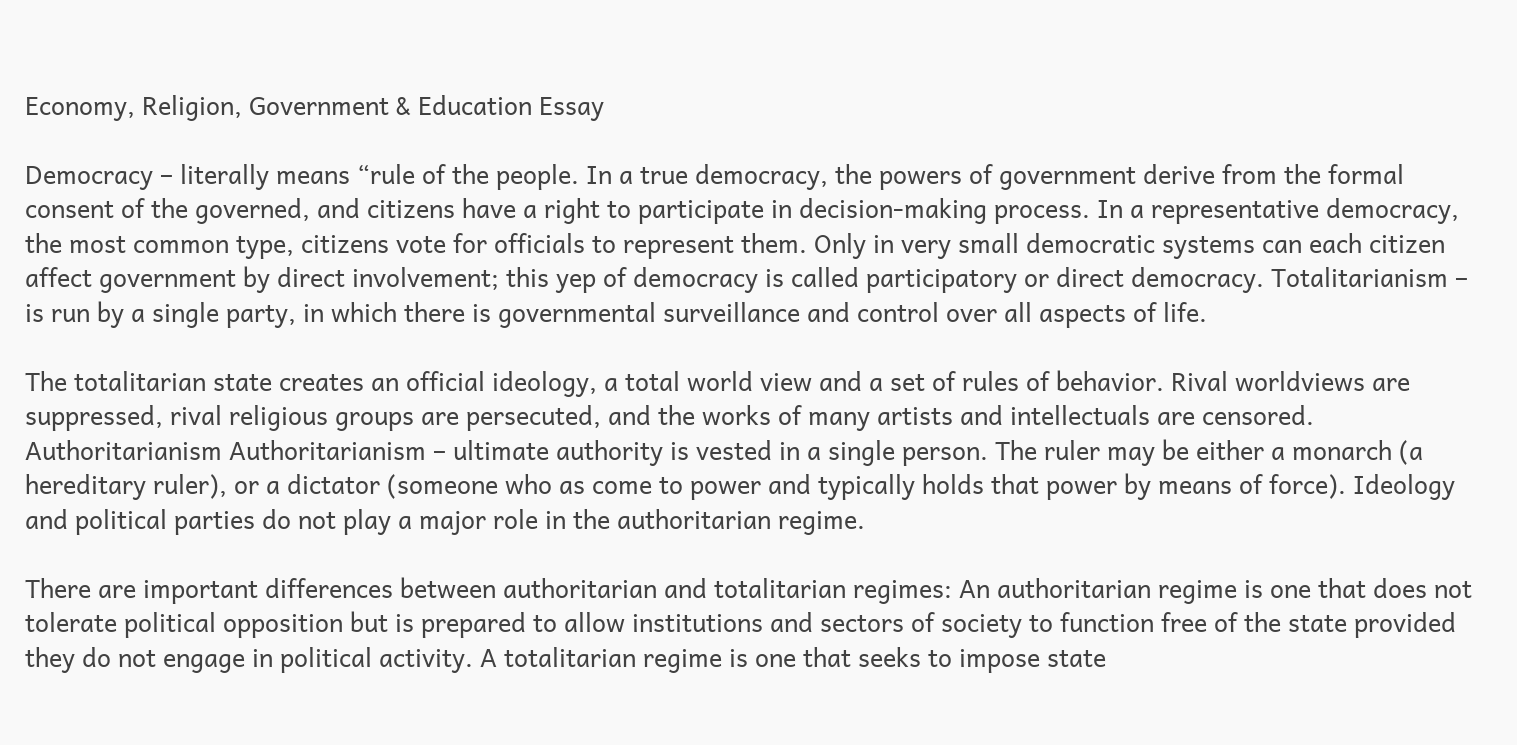Economy, Religion, Government & Education Essay

Democracy – literally means “rule of the people. In a true democracy, the powers of government derive from the formal consent of the governed, and citizens have a right to participate in decision-making process. In a representative democracy, the most common type, citizens vote for officials to represent them. Only in very small democratic systems can each citizen affect government by direct involvement; this yep of democracy is called participatory or direct democracy. Totalitarianism – is run by a single party, in which there is governmental surveillance and control over all aspects of life.

The totalitarian state creates an official ideology, a total world view and a set of rules of behavior. Rival worldviews are suppressed, rival religious groups are persecuted, and the works of many artists and intellectuals are censored. Authoritarianism Authoritarianism – ultimate authority is vested in a single person. The ruler may be either a monarch (a hereditary ruler), or a dictator (someone who as come to power and typically holds that power by means of force). Ideology and political parties do not play a major role in the authoritarian regime.

There are important differences between authoritarian and totalitarian regimes: An authoritarian regime is one that does not tolerate political opposition but is prepared to allow institutions and sectors of society to function free of the state provided they do not engage in political activity. A totalitarian regime is one that seeks to impose state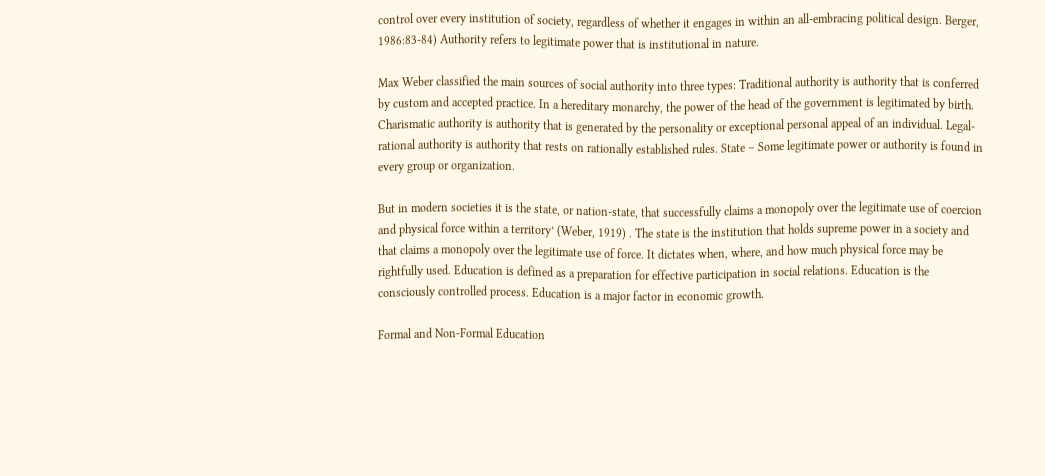control over every institution of society, regardless of whether it engages in within an all-embracing political design. Berger, 1986:83-84) Authority refers to legitimate power that is institutional in nature.

Max Weber classified the main sources of social authority into three types: Traditional authority is authority that is conferred by custom and accepted practice. In a hereditary monarchy, the power of the head of the government is legitimated by birth. Charismatic authority is authority that is generated by the personality or exceptional personal appeal of an individual. Legal-rational authority is authority that rests on rationally established rules. State – Some legitimate power or authority is found in every group or organization.

But in modern societies it is the state, or nation-state, that successfully claims a monopoly over the legitimate use of coercion and physical force within a territory’ (Weber, 1919) . The state is the institution that holds supreme power in a society and that claims a monopoly over the legitimate use of force. It dictates when, where, and how much physical force may be rightfully used. Education is defined as a preparation for effective participation in social relations. Education is the consciously controlled process. Education is a major factor in economic growth.

Formal and Non-Formal Education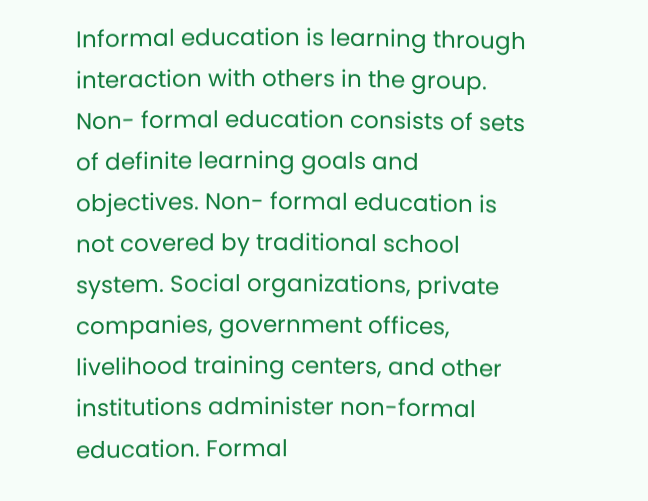Informal education is learning through interaction with others in the group. Non- formal education consists of sets of definite learning goals and objectives. Non- formal education is not covered by traditional school system. Social organizations, private companies, government offices, livelihood training centers, and other institutions administer non-formal education. Formal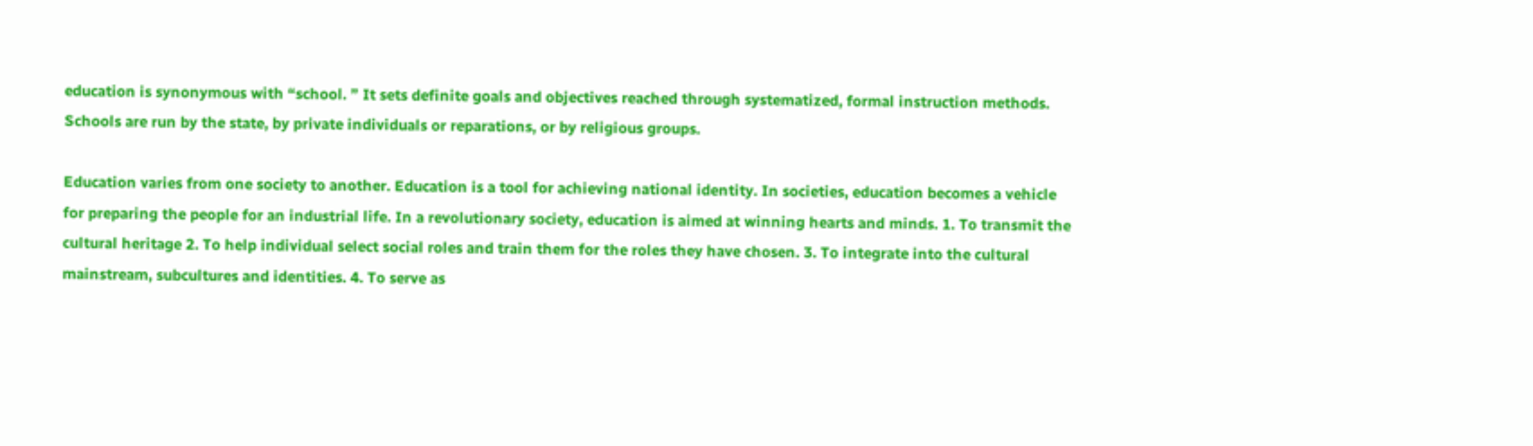education is synonymous with “school. ” It sets definite goals and objectives reached through systematized, formal instruction methods. Schools are run by the state, by private individuals or reparations, or by religious groups.

Education varies from one society to another. Education is a tool for achieving national identity. In societies, education becomes a vehicle for preparing the people for an industrial life. In a revolutionary society, education is aimed at winning hearts and minds. 1. To transmit the cultural heritage 2. To help individual select social roles and train them for the roles they have chosen. 3. To integrate into the cultural mainstream, subcultures and identities. 4. To serve as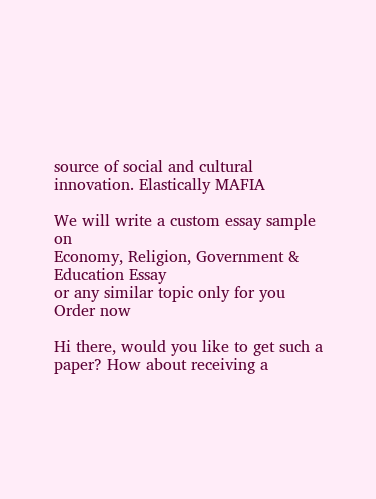source of social and cultural innovation. Elastically MAFIA

We will write a custom essay sample on
Economy, Religion, Government & Education Essay
or any similar topic only for you
Order now

Hi there, would you like to get such a paper? How about receiving a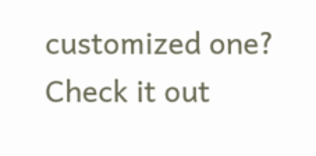customized one? Check it out